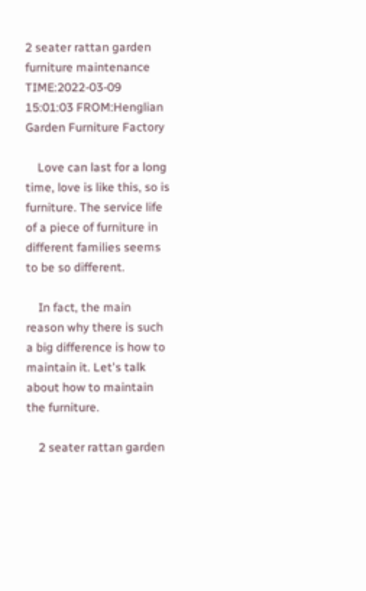2 seater rattan garden furniture maintenance
TIME:2022-03-09 15:01:03 FROM:Henglian Garden Furniture Factory

    Love can last for a long time, love is like this, so is furniture. The service life of a piece of furniture in different families seems to be so different.

    In fact, the main reason why there is such a big difference is how to maintain it. Let's talk about how to maintain the furniture.

    2 seater rattan garden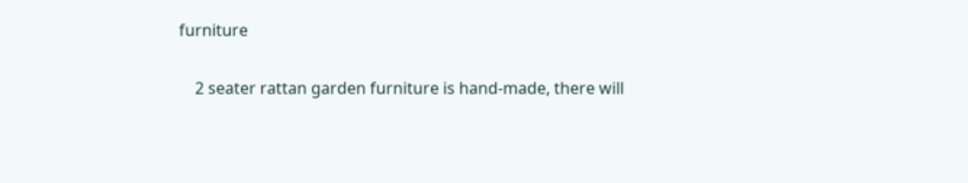furniture

    2 seater rattan garden furniture is hand-made, there will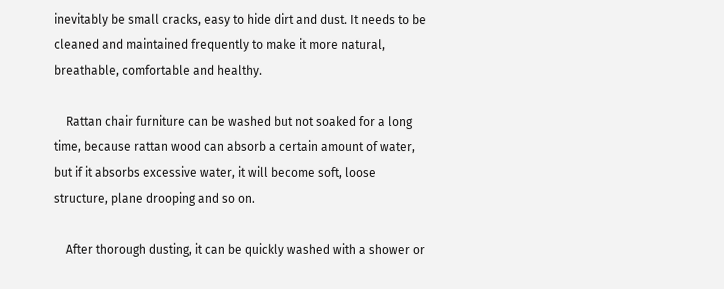inevitably be small cracks, easy to hide dirt and dust. It needs to be cleaned and maintained frequently to make it more natural, breathable, comfortable and healthy.

    Rattan chair furniture can be washed but not soaked for a long time, because rattan wood can absorb a certain amount of water, but if it absorbs excessive water, it will become soft, loose structure, plane drooping and so on.

    After thorough dusting, it can be quickly washed with a shower or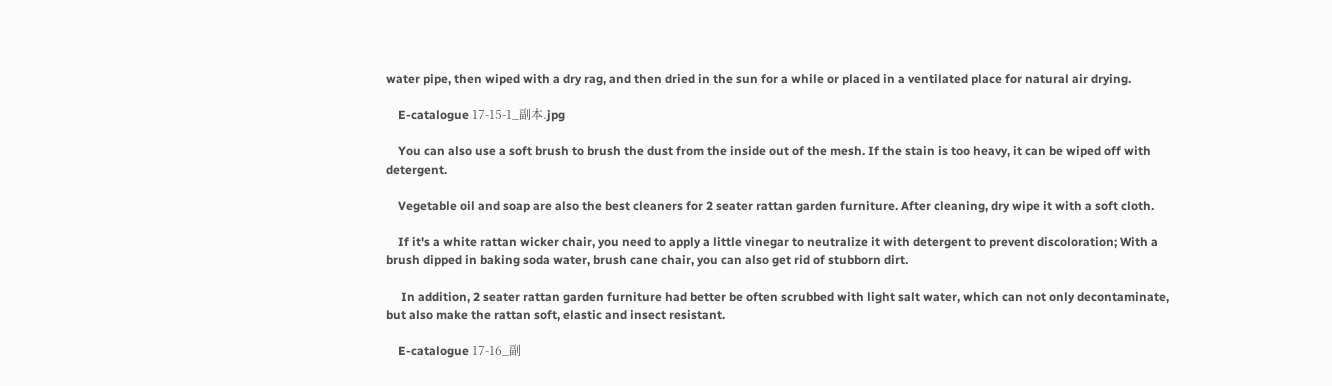water pipe, then wiped with a dry rag, and then dried in the sun for a while or placed in a ventilated place for natural air drying.

    E-catalogue 17-15-1_副本.jpg

    You can also use a soft brush to brush the dust from the inside out of the mesh. If the stain is too heavy, it can be wiped off with detergent.

    Vegetable oil and soap are also the best cleaners for 2 seater rattan garden furniture. After cleaning, dry wipe it with a soft cloth.

    If it's a white rattan wicker chair, you need to apply a little vinegar to neutralize it with detergent to prevent discoloration; With a brush dipped in baking soda water, brush cane chair, you can also get rid of stubborn dirt.

     In addition, 2 seater rattan garden furniture had better be often scrubbed with light salt water, which can not only decontaminate, but also make the rattan soft, elastic and insect resistant.

    E-catalogue 17-16_副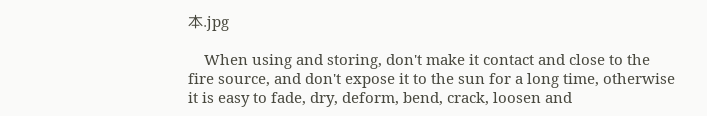本.jpg

    When using and storing, don't make it contact and close to the fire source, and don't expose it to the sun for a long time, otherwise it is easy to fade, dry, deform, bend, crack, loosen and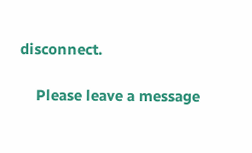disconnect.

    Please leave a message